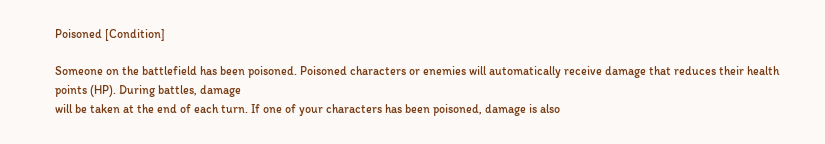Poisoned [Condition]

Someone on the battlefield has been poisoned. Poisoned characters or enemies will automatically receive damage that reduces their health points (HP). During battles, damage
will be taken at the end of each turn. If one of your characters has been poisoned, damage is also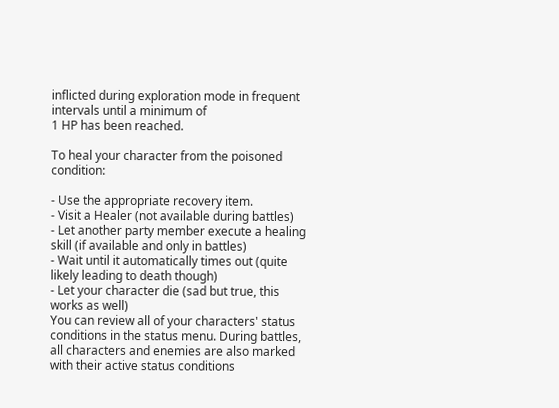inflicted during exploration mode in frequent intervals until a minimum of
1 HP has been reached.

To heal your character from the poisoned condition:

- Use the appropriate recovery item.
- Visit a Healer (not available during battles)
- Let another party member execute a healing skill (if available and only in battles)
- Wait until it automatically times out (quite likely leading to death though)
- Let your character die (sad but true, this works as well)
You can review all of your characters' status conditions in the status menu. During battles, all characters and enemies are also marked with their active status conditions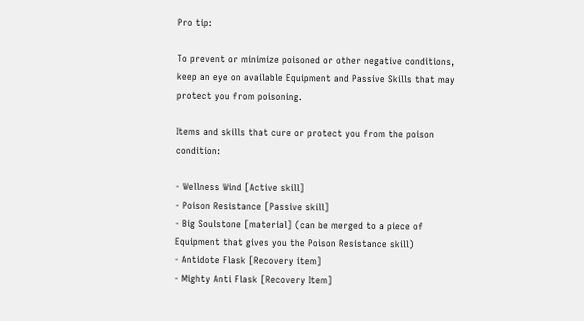Pro tip:

To prevent or minimize poisoned or other negative conditions, keep an eye on available Equipment and Passive Skills that may protect you from poisoning.

Items and skills that cure or protect you from the poison condition:

- Wellness Wind [Active skill]
- Poison Resistance [Passive skill]
- Big Soulstone [material] (can be merged to a piece of Equipment that gives you the Poison Resistance skill)
- Antidote Flask [Recovery item]
- Mighty Anti Flask [Recovery Item]